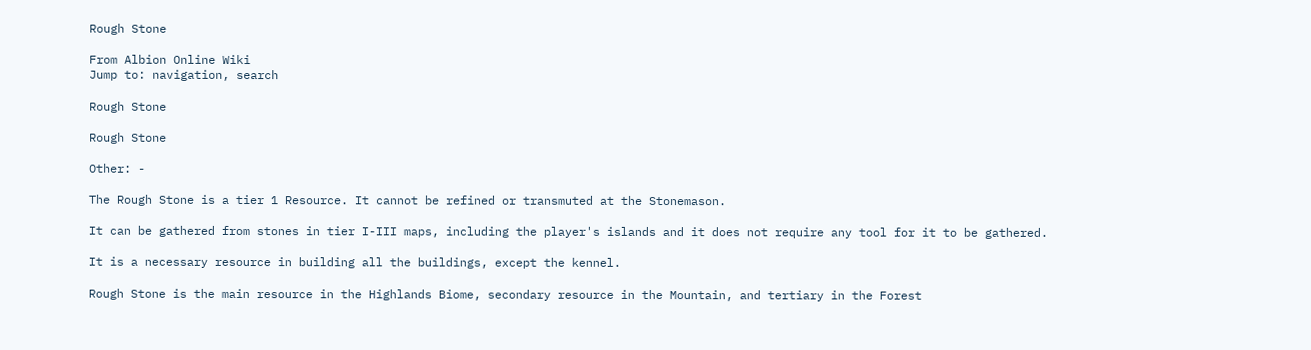Rough Stone

From Albion Online Wiki
Jump to: navigation, search

Rough Stone

Rough Stone

Other: -

The Rough Stone is a tier 1 Resource. It cannot be refined or transmuted at the Stonemason.

It can be gathered from stones in tier I-III maps, including the player's islands and it does not require any tool for it to be gathered.

It is a necessary resource in building all the buildings, except the kennel.

Rough Stone is the main resource in the Highlands Biome, secondary resource in the Mountain, and tertiary in the Forest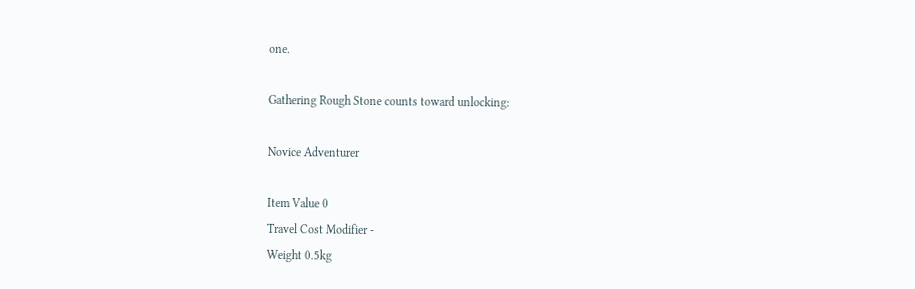one.

Gathering Rough Stone counts toward unlocking:

Novice Adventurer

Item Value 0
Travel Cost Modifier -
Weight 0.5kg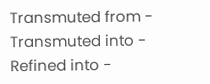Transmuted from -
Transmuted into -
Refined into -